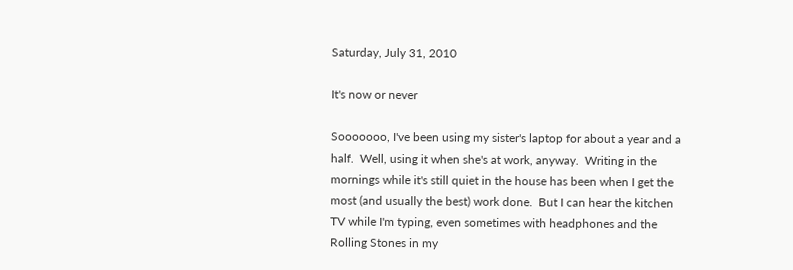Saturday, July 31, 2010

It's now or never

Sooooooo, I've been using my sister's laptop for about a year and a half.  Well, using it when she's at work, anyway.  Writing in the mornings while it's still quiet in the house has been when I get the most (and usually the best) work done.  But I can hear the kitchen TV while I'm typing, even sometimes with headphones and the Rolling Stones in my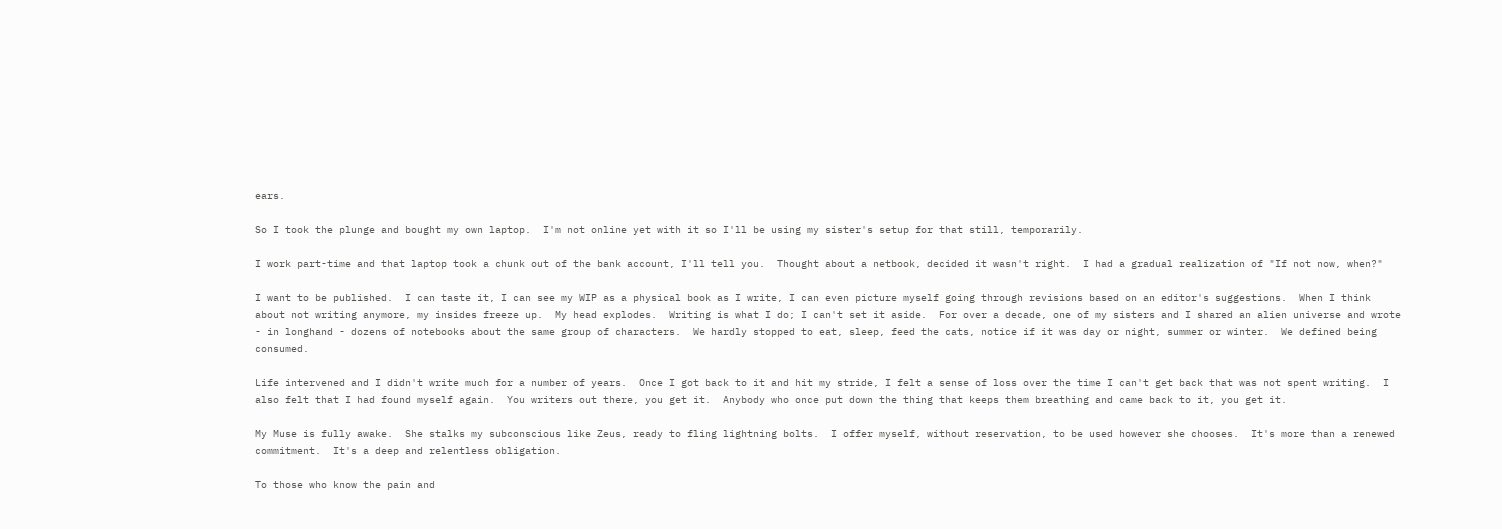ears.

So I took the plunge and bought my own laptop.  I'm not online yet with it so I'll be using my sister's setup for that still, temporarily.

I work part-time and that laptop took a chunk out of the bank account, I'll tell you.  Thought about a netbook, decided it wasn't right.  I had a gradual realization of "If not now, when?"

I want to be published.  I can taste it, I can see my WIP as a physical book as I write, I can even picture myself going through revisions based on an editor's suggestions.  When I think about not writing anymore, my insides freeze up.  My head explodes.  Writing is what I do; I can't set it aside.  For over a decade, one of my sisters and I shared an alien universe and wrote - in longhand - dozens of notebooks about the same group of characters.  We hardly stopped to eat, sleep, feed the cats, notice if it was day or night, summer or winter.  We defined being consumed.

Life intervened and I didn't write much for a number of years.  Once I got back to it and hit my stride, I felt a sense of loss over the time I can't get back that was not spent writing.  I also felt that I had found myself again.  You writers out there, you get it.  Anybody who once put down the thing that keeps them breathing and came back to it, you get it.

My Muse is fully awake.  She stalks my subconscious like Zeus, ready to fling lightning bolts.  I offer myself, without reservation, to be used however she chooses.  It's more than a renewed commitment.  It's a deep and relentless obligation.

To those who know the pain and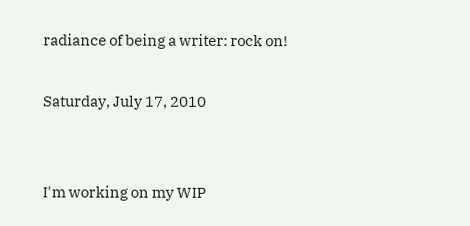radiance of being a writer: rock on!

Saturday, July 17, 2010


I'm working on my WIP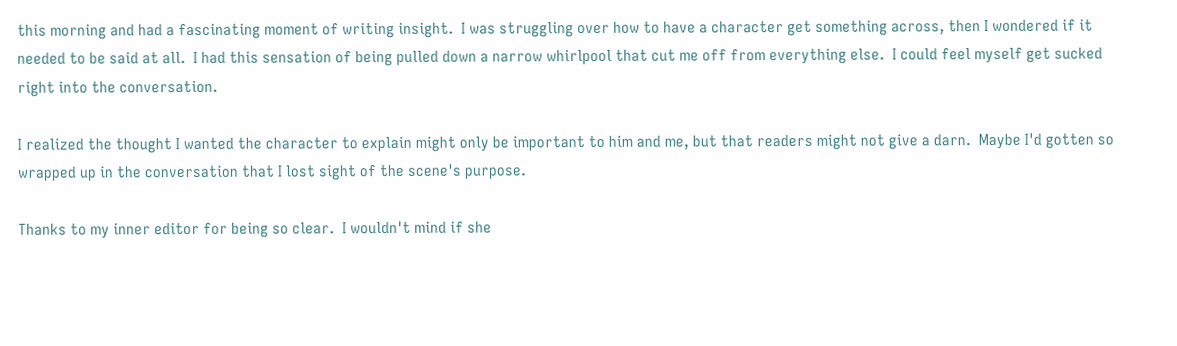this morning and had a fascinating moment of writing insight.  I was struggling over how to have a character get something across, then I wondered if it needed to be said at all.  I had this sensation of being pulled down a narrow whirlpool that cut me off from everything else.  I could feel myself get sucked right into the conversation.

I realized the thought I wanted the character to explain might only be important to him and me, but that readers might not give a darn.  Maybe I'd gotten so wrapped up in the conversation that I lost sight of the scene's purpose.

Thanks to my inner editor for being so clear.  I wouldn't mind if she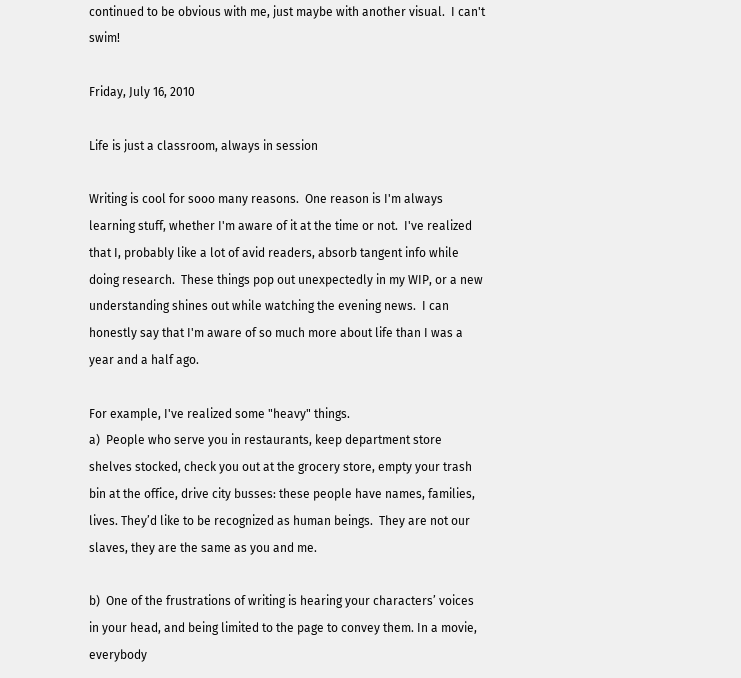continued to be obvious with me, just maybe with another visual.  I can't swim!

Friday, July 16, 2010

Life is just a classroom, always in session

Writing is cool for sooo many reasons.  One reason is I'm always learning stuff, whether I'm aware of it at the time or not.  I've realized that I, probably like a lot of avid readers, absorb tangent info while doing research.  These things pop out unexpectedly in my WIP, or a new understanding shines out while watching the evening news.  I can honestly say that I'm aware of so much more about life than I was a year and a half ago.

For example, I've realized some "heavy" things.
a)  People who serve you in restaurants, keep department store shelves stocked, check you out at the grocery store, empty your trash bin at the office, drive city busses: these people have names, families, lives. They’d like to be recognized as human beings.  They are not our slaves, they are the same as you and me.

b)  One of the frustrations of writing is hearing your characters’ voices in your head, and being limited to the page to convey them. In a movie, everybody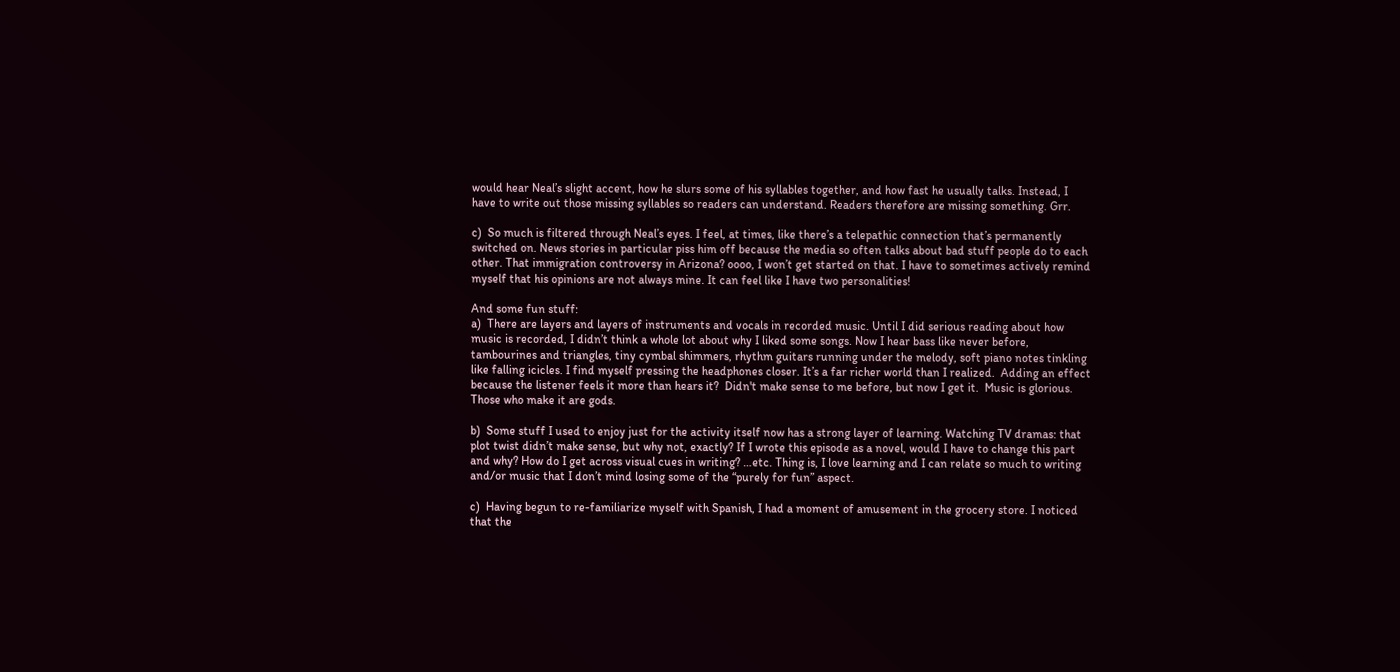would hear Neal’s slight accent, how he slurs some of his syllables together, and how fast he usually talks. Instead, I have to write out those missing syllables so readers can understand. Readers therefore are missing something. Grr.

c)  So much is filtered through Neal’s eyes. I feel, at times, like there’s a telepathic connection that’s permanently switched on. News stories in particular piss him off because the media so often talks about bad stuff people do to each other. That immigration controversy in Arizona? oooo, I won’t get started on that. I have to sometimes actively remind myself that his opinions are not always mine. It can feel like I have two personalities!

And some fun stuff:
a)  There are layers and layers of instruments and vocals in recorded music. Until I did serious reading about how music is recorded, I didn’t think a whole lot about why I liked some songs. Now I hear bass like never before, tambourines and triangles, tiny cymbal shimmers, rhythm guitars running under the melody, soft piano notes tinkling like falling icicles. I find myself pressing the headphones closer. It’s a far richer world than I realized.  Adding an effect because the listener feels it more than hears it?  Didn't make sense to me before, but now I get it.  Music is glorious.  Those who make it are gods.

b)  Some stuff I used to enjoy just for the activity itself now has a strong layer of learning. Watching TV dramas: that plot twist didn’t make sense, but why not, exactly? If I wrote this episode as a novel, would I have to change this part and why? How do I get across visual cues in writing? …etc. Thing is, I love learning and I can relate so much to writing and/or music that I don’t mind losing some of the “purely for fun” aspect.

c)  Having begun to re-familiarize myself with Spanish, I had a moment of amusement in the grocery store. I noticed that the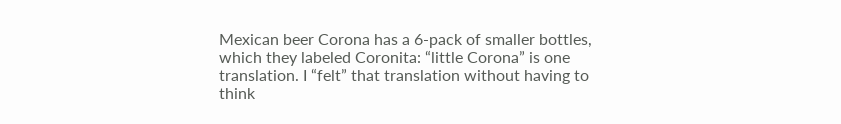Mexican beer Corona has a 6-pack of smaller bottles, which they labeled Coronita: “little Corona” is one translation. I “felt” that translation without having to think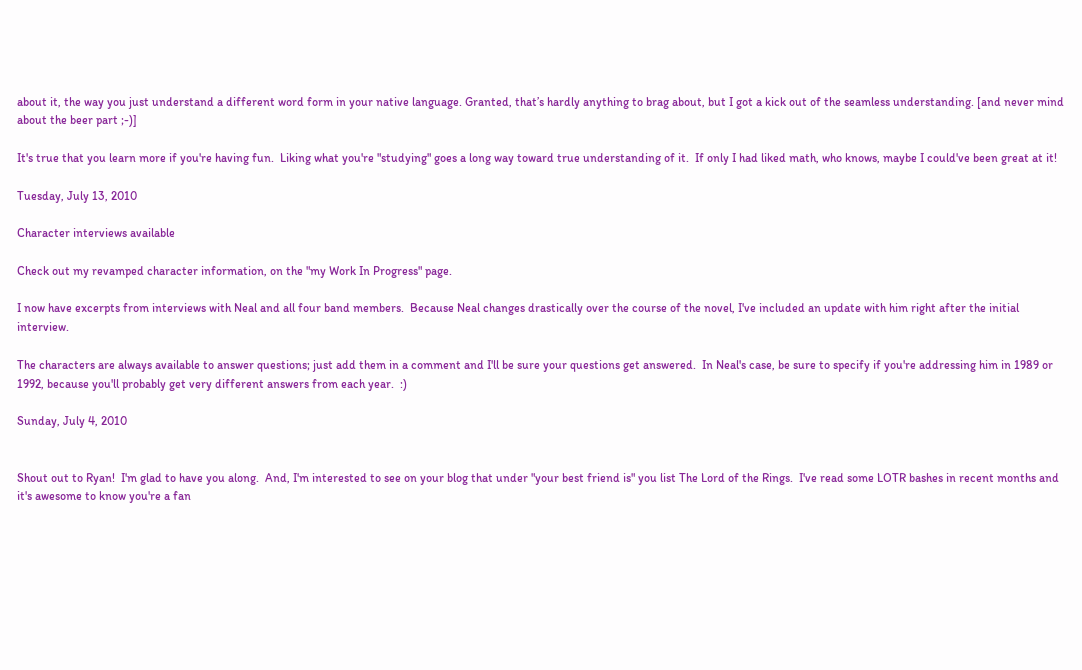about it, the way you just understand a different word form in your native language. Granted, that’s hardly anything to brag about, but I got a kick out of the seamless understanding. [and never mind about the beer part ;-)]

It's true that you learn more if you're having fun.  Liking what you're "studying" goes a long way toward true understanding of it.  If only I had liked math, who knows, maybe I could've been great at it!

Tuesday, July 13, 2010

Character interviews available

Check out my revamped character information, on the "my Work In Progress" page.

I now have excerpts from interviews with Neal and all four band members.  Because Neal changes drastically over the course of the novel, I've included an update with him right after the initial interview.

The characters are always available to answer questions; just add them in a comment and I'll be sure your questions get answered.  In Neal's case, be sure to specify if you're addressing him in 1989 or 1992, because you'll probably get very different answers from each year.  :)

Sunday, July 4, 2010


Shout out to Ryan!  I'm glad to have you along.  And, I'm interested to see on your blog that under "your best friend is" you list The Lord of the Rings.  I've read some LOTR bashes in recent months and it's awesome to know you're a fan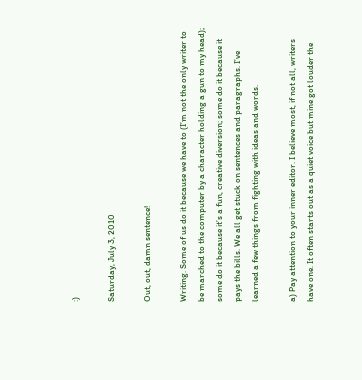:)

Saturday, July 3, 2010

Out, out, damn sentence!

Writing. Some of us do it because we have to (I’m not the only writer to be marched to the computer by a character holding a gun to my head); some do it because it’s a fun, creative diversion; some do it because it pays the bills. We all get stuck on sentences and paragraphs. I’ve learned a few things from fighting with ideas and words.

a) Pay attention to your inner editor. I believe most, if not all, writers have one. It often starts out as a quiet voice but mine got louder the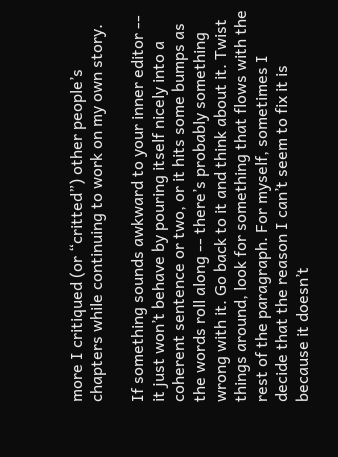more I critiqued (or “critted”) other people’s chapters while continuing to work on my own story.

If something sounds awkward to your inner editor -- it just won’t behave by pouring itself nicely into a coherent sentence or two, or it hits some bumps as the words roll along -- there’s probably something wrong with it. Go back to it and think about it. Twist things around, look for something that flows with the rest of the paragraph. For myself, sometimes I decide that the reason I can’t seem to fix it is because it doesn’t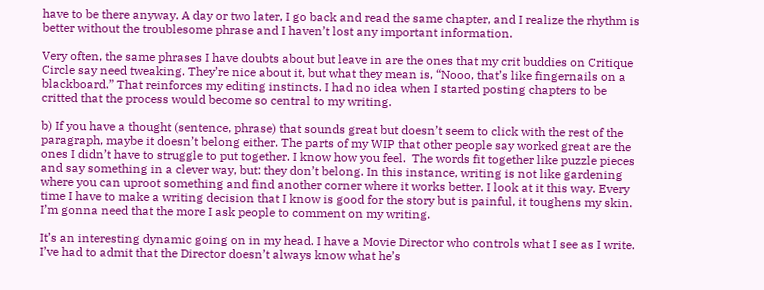have to be there anyway. A day or two later, I go back and read the same chapter, and I realize the rhythm is better without the troublesome phrase and I haven’t lost any important information.

Very often, the same phrases I have doubts about but leave in are the ones that my crit buddies on Critique Circle say need tweaking. They’re nice about it, but what they mean is, “Nooo, that’s like fingernails on a blackboard.” That reinforces my editing instincts. I had no idea when I started posting chapters to be critted that the process would become so central to my writing.

b) If you have a thought (sentence, phrase) that sounds great but doesn’t seem to click with the rest of the paragraph, maybe it doesn’t belong either. The parts of my WIP that other people say worked great are the ones I didn’t have to struggle to put together. I know how you feel.  The words fit together like puzzle pieces and say something in a clever way, but: they don’t belong. In this instance, writing is not like gardening where you can uproot something and find another corner where it works better. I look at it this way. Every time I have to make a writing decision that I know is good for the story but is painful, it toughens my skin. I’m gonna need that the more I ask people to comment on my writing.

It’s an interesting dynamic going on in my head. I have a Movie Director who controls what I see as I write. I’ve had to admit that the Director doesn’t always know what he’s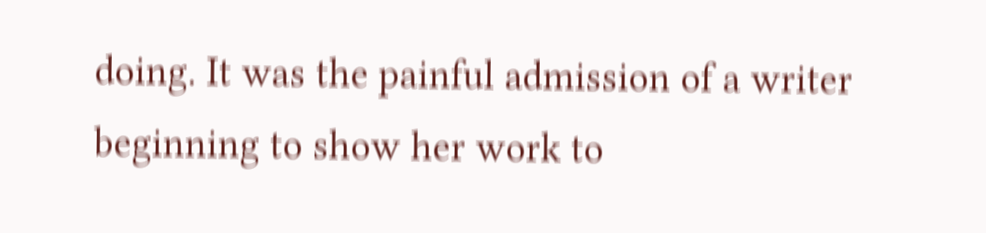doing. It was the painful admission of a writer beginning to show her work to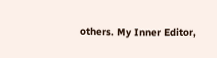others. My Inner Editor,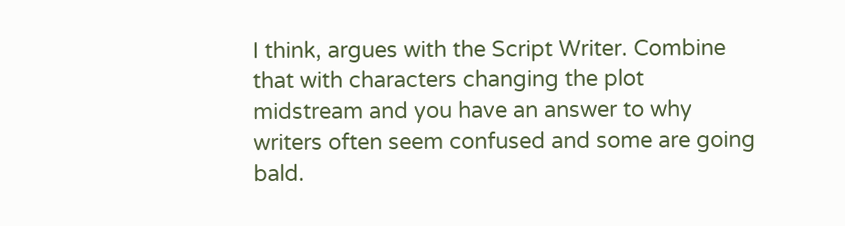I think, argues with the Script Writer. Combine that with characters changing the plot midstream and you have an answer to why writers often seem confused and some are going bald.